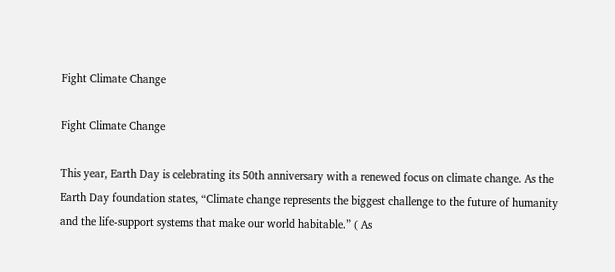Fight Climate Change

Fight Climate Change

This year, Earth Day is celebrating its 50th anniversary with a renewed focus on climate change. As the Earth Day foundation states, “Climate change represents the biggest challenge to the future of humanity and the life-support systems that make our world habitable.” ( As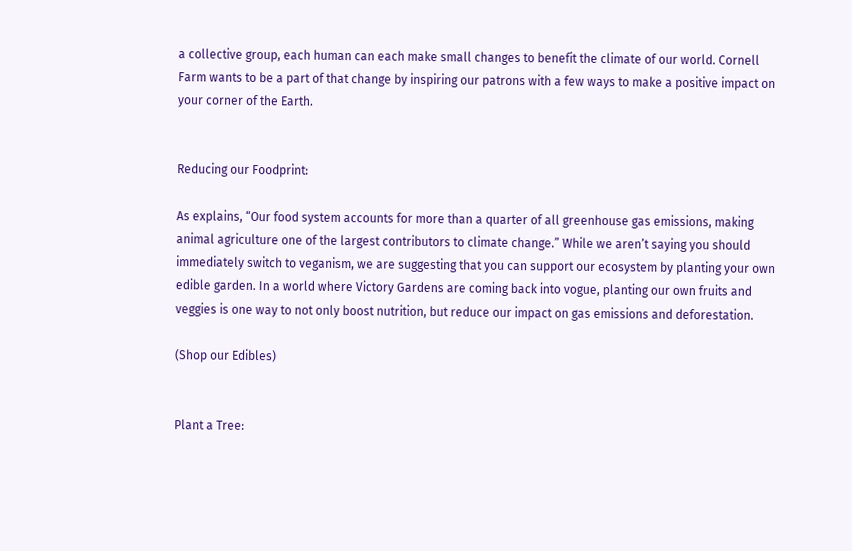a collective group, each human can each make small changes to benefit the climate of our world. Cornell Farm wants to be a part of that change by inspiring our patrons with a few ways to make a positive impact on your corner of the Earth.


Reducing our Foodprint:

As explains, “Our food system accounts for more than a quarter of all greenhouse gas emissions, making animal agriculture one of the largest contributors to climate change.” While we aren’t saying you should immediately switch to veganism, we are suggesting that you can support our ecosystem by planting your own edible garden. In a world where Victory Gardens are coming back into vogue, planting our own fruits and veggies is one way to not only boost nutrition, but reduce our impact on gas emissions and deforestation.

(Shop our Edibles)


Plant a Tree: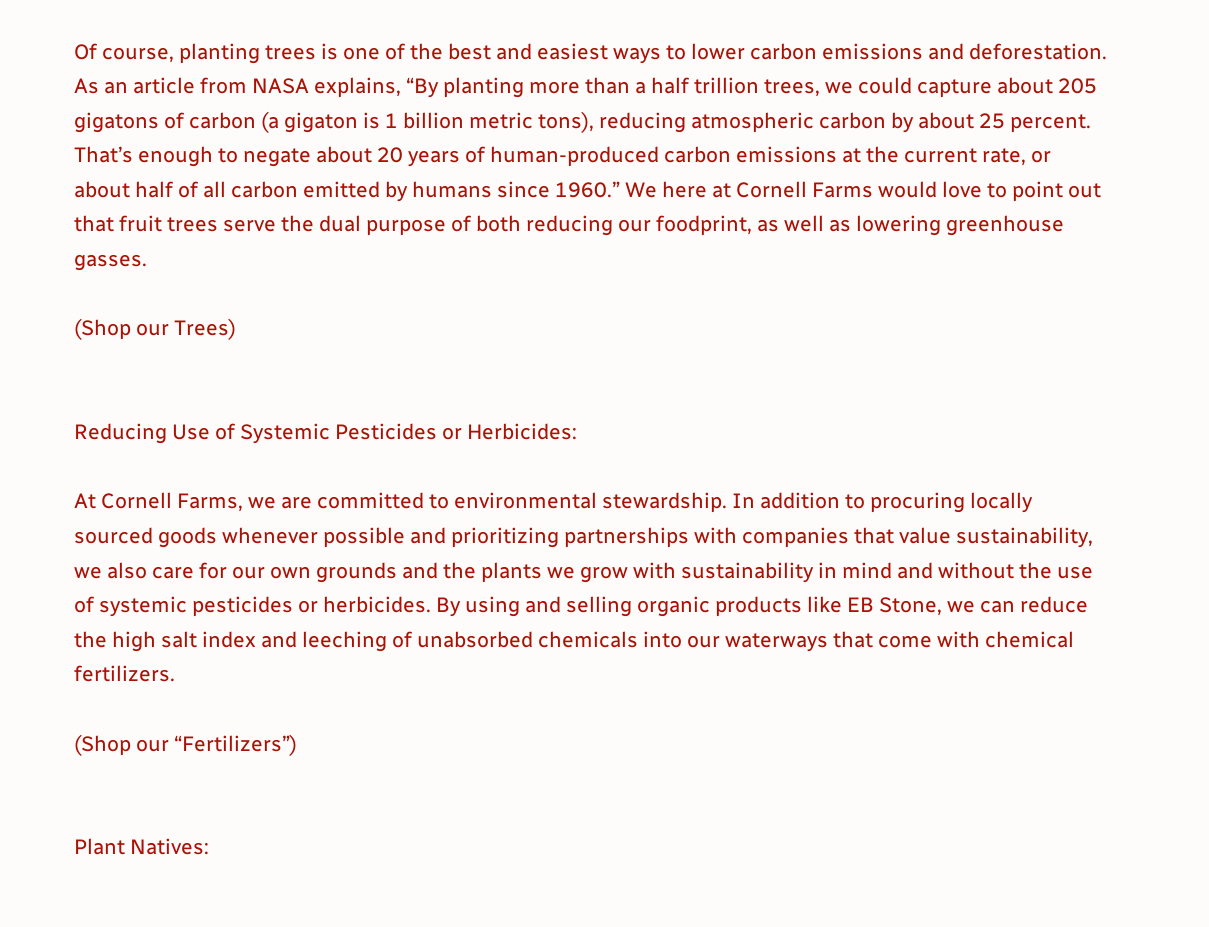Of course, planting trees is one of the best and easiest ways to lower carbon emissions and deforestation. As an article from NASA explains, “By planting more than a half trillion trees, we could capture about 205 gigatons of carbon (a gigaton is 1 billion metric tons), reducing atmospheric carbon by about 25 percent. That’s enough to negate about 20 years of human-produced carbon emissions at the current rate, or about half of all carbon emitted by humans since 1960.” We here at Cornell Farms would love to point out that fruit trees serve the dual purpose of both reducing our foodprint, as well as lowering greenhouse gasses.

(Shop our Trees)


Reducing Use of Systemic Pesticides or Herbicides:

At Cornell Farms, we are committed to environmental stewardship. In addition to procuring locally sourced goods whenever possible and prioritizing partnerships with companies that value sustainability, we also care for our own grounds and the plants we grow with sustainability in mind and without the use of systemic pesticides or herbicides. By using and selling organic products like EB Stone, we can reduce the high salt index and leeching of unabsorbed chemicals into our waterways that come with chemical fertilizers.

(Shop our “Fertilizers”)


Plant Natives: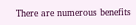There are numerous benefits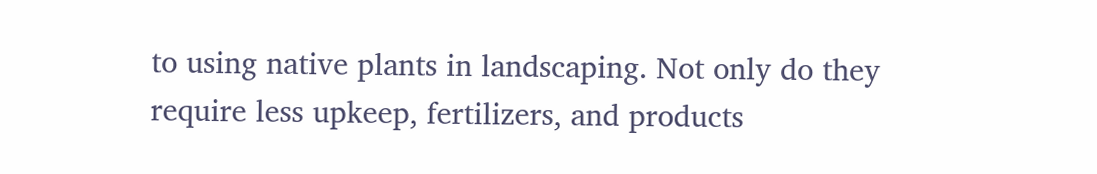to using native plants in landscaping. Not only do they require less upkeep, fertilizers, and products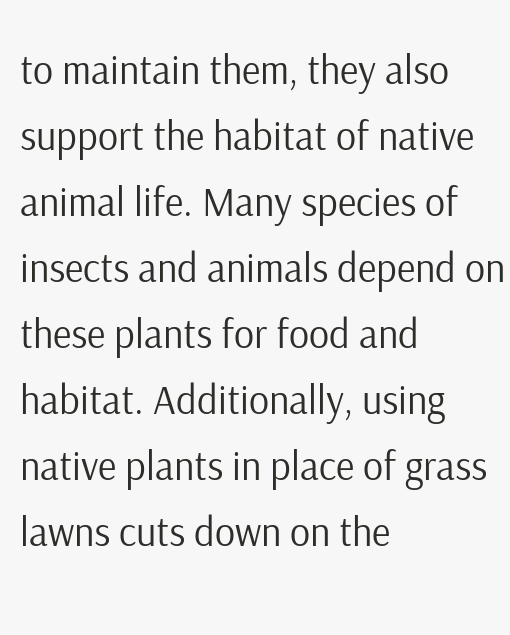to maintain them, they also support the habitat of native animal life. Many species of insects and animals depend on these plants for food and habitat. Additionally, using native plants in place of grass lawns cuts down on the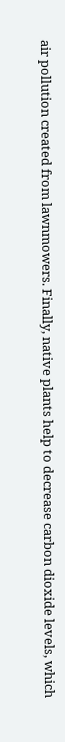air pollution created from lawnmowers. Finally, native plants help to decrease carbon dioxide levels, which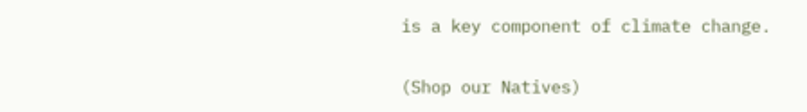is a key component of climate change.

(Shop our Natives)